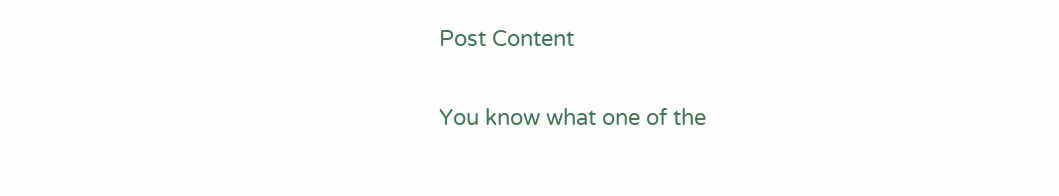Post Content

You know what one of the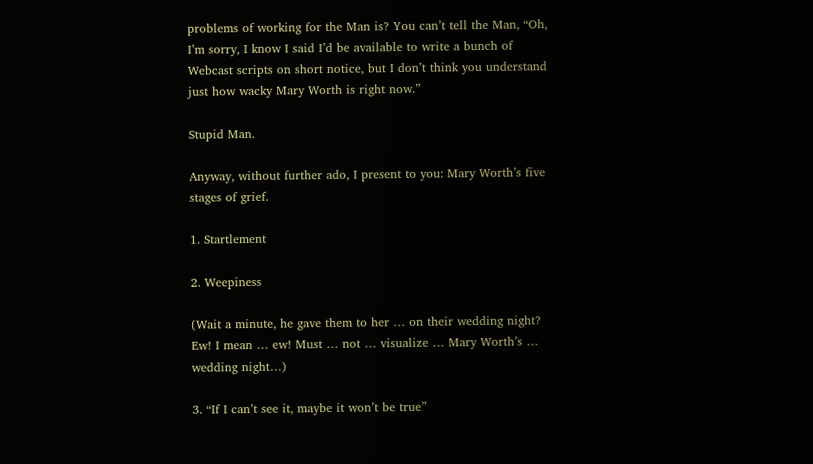problems of working for the Man is? You can’t tell the Man, “Oh, I’m sorry, I know I said I’d be available to write a bunch of Webcast scripts on short notice, but I don’t think you understand just how wacky Mary Worth is right now.”

Stupid Man.

Anyway, without further ado, I present to you: Mary Worth’s five stages of grief.

1. Startlement

2. Weepiness

(Wait a minute, he gave them to her … on their wedding night? Ew! I mean … ew! Must … not … visualize … Mary Worth’s … wedding night…)

3. “If I can’t see it, maybe it won’t be true”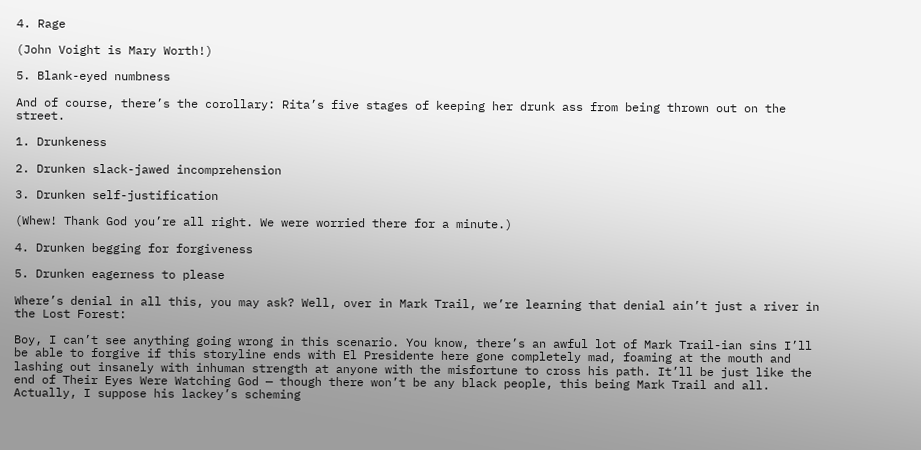4. Rage

(John Voight is Mary Worth!)

5. Blank-eyed numbness

And of course, there’s the corollary: Rita’s five stages of keeping her drunk ass from being thrown out on the street.

1. Drunkeness

2. Drunken slack-jawed incomprehension

3. Drunken self-justification

(Whew! Thank God you’re all right. We were worried there for a minute.)

4. Drunken begging for forgiveness

5. Drunken eagerness to please

Where’s denial in all this, you may ask? Well, over in Mark Trail, we’re learning that denial ain’t just a river in the Lost Forest:

Boy, I can’t see anything going wrong in this scenario. You know, there’s an awful lot of Mark Trail-ian sins I’ll be able to forgive if this storyline ends with El Presidente here gone completely mad, foaming at the mouth and lashing out insanely with inhuman strength at anyone with the misfortune to cross his path. It’ll be just like the end of Their Eyes Were Watching God — though there won’t be any black people, this being Mark Trail and all. Actually, I suppose his lackey’s scheming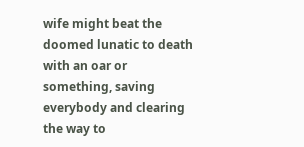wife might beat the doomed lunatic to death with an oar or something, saving everybody and clearing the way to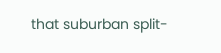that suburban split-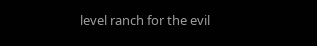level ranch for the evil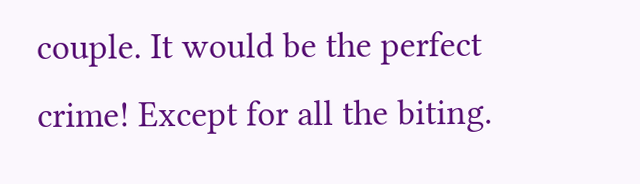couple. It would be the perfect crime! Except for all the biting.